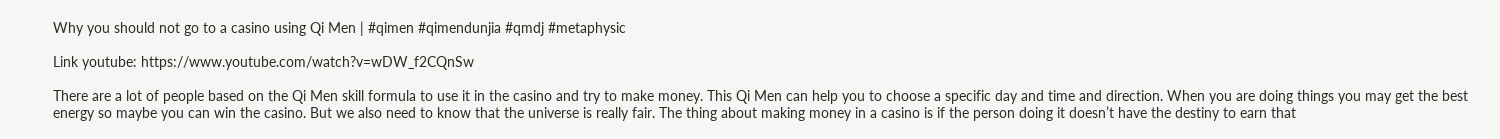Why you should not go to a casino using Qi Men | #qimen #qimendunjia #qmdj #metaphysic

Link youtube: https://www.youtube.com/watch?v=wDW_f2CQnSw

There are a lot of people based on the Qi Men skill formula to use it in the casino and try to make money. This Qi Men can help you to choose a specific day and time and direction. When you are doing things you may get the best energy so maybe you can win the casino. But we also need to know that the universe is really fair. The thing about making money in a casino is if the person doing it doesn’t have the destiny to earn that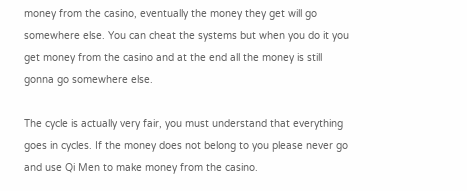money from the casino, eventually the money they get will go somewhere else. You can cheat the systems but when you do it you get money from the casino and at the end all the money is still gonna go somewhere else.

The cycle is actually very fair, you must understand that everything goes in cycles. If the money does not belong to you please never go and use Qi Men to make money from the casino.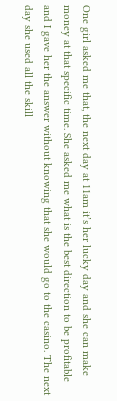One girl asked me that, the next day at 11am it’s her lucky day and she can make money at that specific time. She asked me what is the best direction to be profitable and I gave her the answer without knowing that she would go to the casino. The next day she used all the skill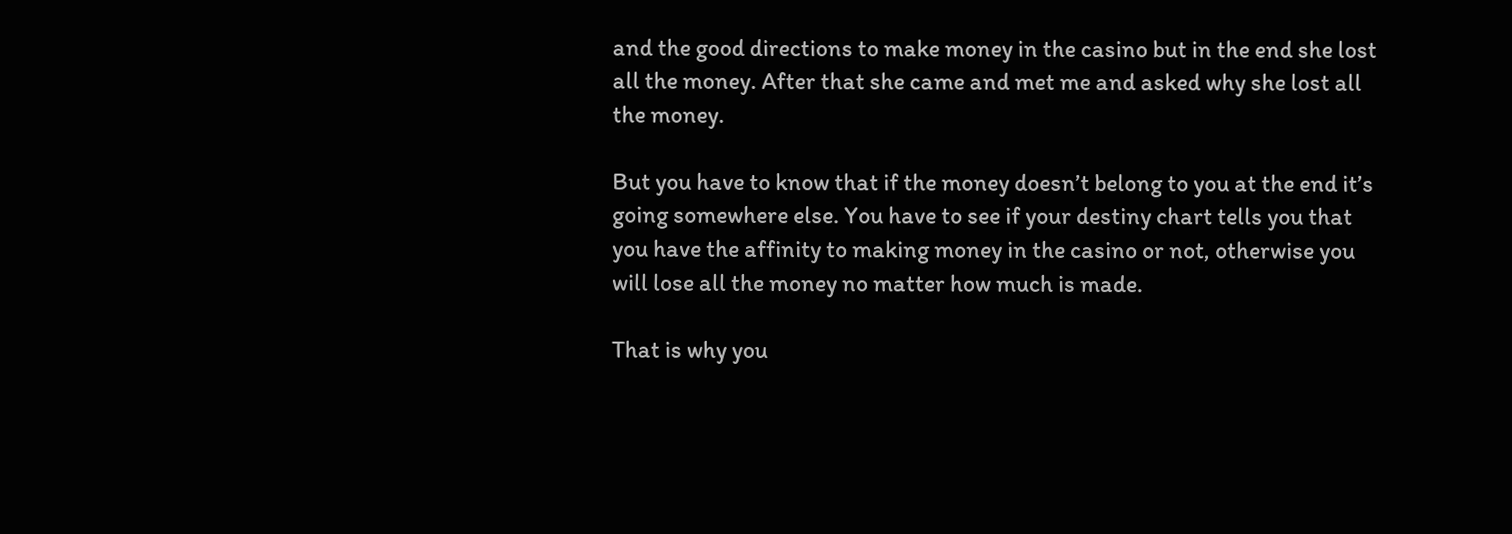and the good directions to make money in the casino but in the end she lost all the money. After that she came and met me and asked why she lost all the money.

But you have to know that if the money doesn’t belong to you at the end it’s going somewhere else. You have to see if your destiny chart tells you that you have the affinity to making money in the casino or not, otherwise you will lose all the money no matter how much is made.

That is why you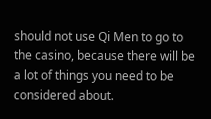should not use Qi Men to go to the casino, because there will be a lot of things you need to be considered about.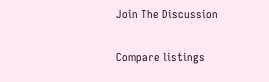Join The Discussion

Compare listings